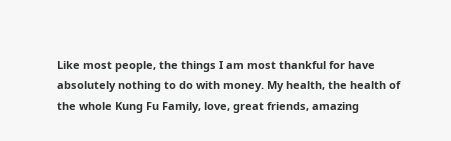Like most people, the things I am most thankful for have absolutely nothing to do with money. My health, the health of the whole Kung Fu Family, love, great friends, amazing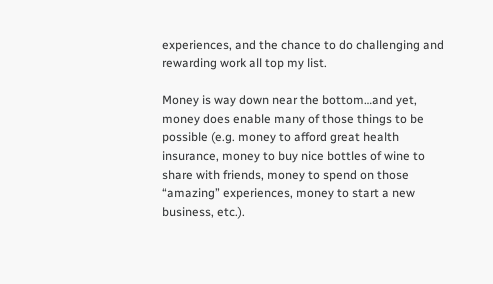experiences, and the chance to do challenging and rewarding work all top my list.

Money is way down near the bottom…and yet, money does enable many of those things to be possible (e.g. money to afford great health insurance, money to buy nice bottles of wine to share with friends, money to spend on those “amazing” experiences, money to start a new business, etc.).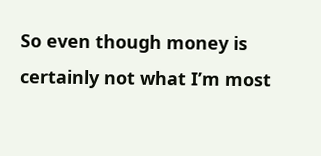So even though money is certainly not what I’m most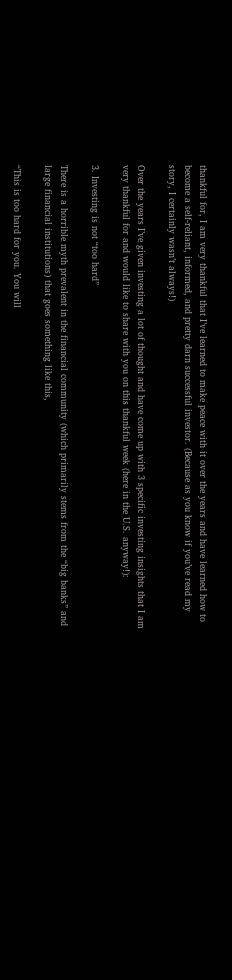thankful for, I am very thankful that I’ve learned to make peace with it over the years and have learned how to become a self-reliant, informed, and pretty darn successful investor. (Because as you know if you’ve read my story, I certainly wasn’t always!)

Over the years I’ve given investing a lot of thought and have come up with 3 specific investing insights that I am very thankful for and would like to share with you on this thankful week (here in the U.S. anyway!):

3. Investing is not “too hard”

There is a horrible myth prevalent in the financial community (which primarily stems from the “big banks” and large financial institutions) that goes something like this,

“This is too hard for you. You will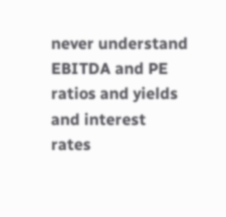never understand EBITDA and PE ratios and yields and interest rates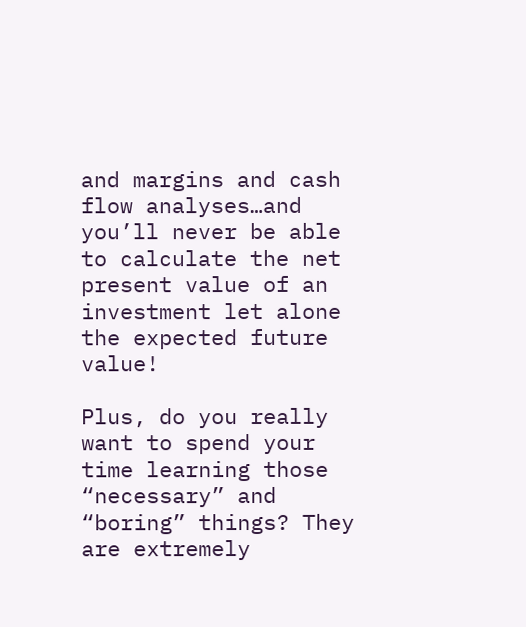and margins and cash flow analyses…and you’ll never be able to calculate the net present value of an investment let alone the expected future value!

Plus, do you really want to spend your time learning those “necessary” and “boring” things? They are extremely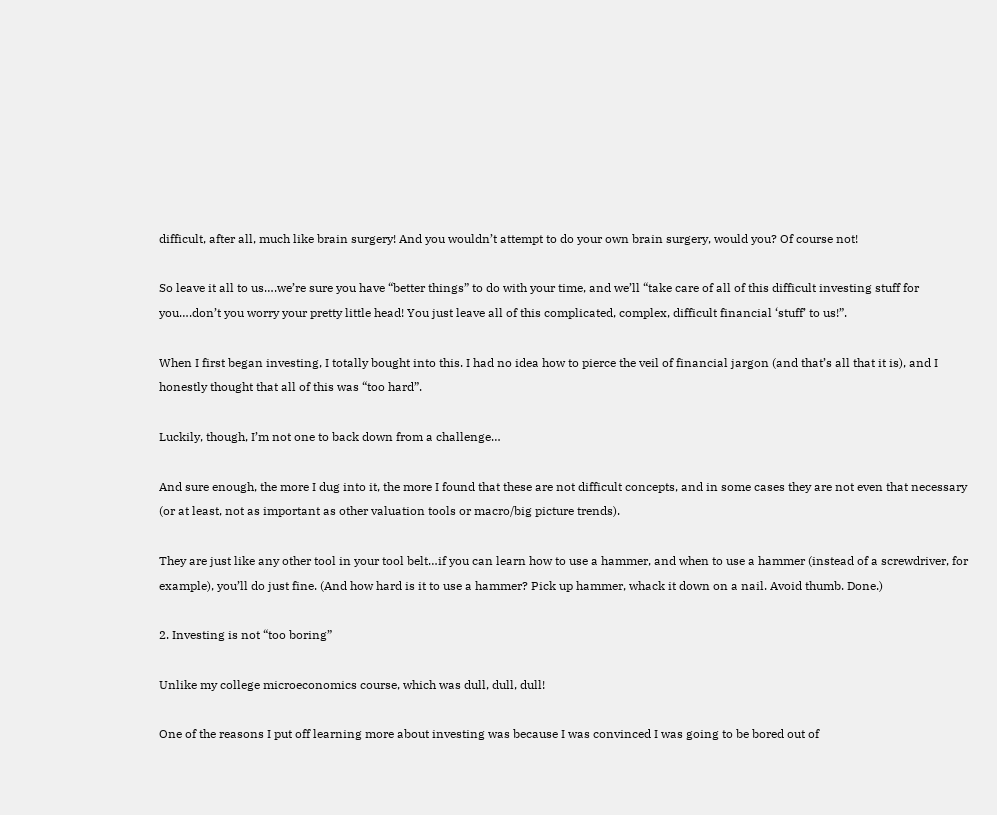difficult, after all, much like brain surgery! And you wouldn’t attempt to do your own brain surgery, would you? Of course not!

So leave it all to us….we’re sure you have “better things” to do with your time, and we’ll “take care of all of this difficult investing stuff for you….don’t you worry your pretty little head! You just leave all of this complicated, complex, difficult financial ‘stuff’ to us!”.

When I first began investing, I totally bought into this. I had no idea how to pierce the veil of financial jargon (and that’s all that it is), and I honestly thought that all of this was “too hard”.

Luckily, though, I’m not one to back down from a challenge…

And sure enough, the more I dug into it, the more I found that these are not difficult concepts, and in some cases they are not even that necessary (or at least, not as important as other valuation tools or macro/big picture trends).

They are just like any other tool in your tool belt…if you can learn how to use a hammer, and when to use a hammer (instead of a screwdriver, for example), you’ll do just fine. (And how hard is it to use a hammer? Pick up hammer, whack it down on a nail. Avoid thumb. Done.)

2. Investing is not “too boring”

Unlike my college microeconomics course, which was dull, dull, dull!

One of the reasons I put off learning more about investing was because I was convinced I was going to be bored out of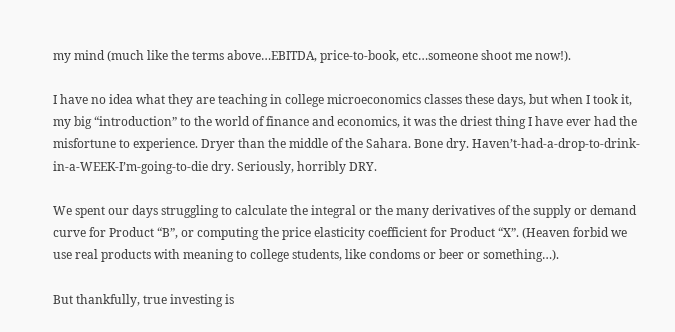my mind (much like the terms above…EBITDA, price-to-book, etc…someone shoot me now!).

I have no idea what they are teaching in college microeconomics classes these days, but when I took it, my big “introduction” to the world of finance and economics, it was the driest thing I have ever had the misfortune to experience. Dryer than the middle of the Sahara. Bone dry. Haven’t-had-a-drop-to-drink-in-a-WEEK-I’m-going-to-die dry. Seriously, horribly DRY.

We spent our days struggling to calculate the integral or the many derivatives of the supply or demand curve for Product “B”, or computing the price elasticity coefficient for Product “X”. (Heaven forbid we use real products with meaning to college students, like condoms or beer or something…).

But thankfully, true investing is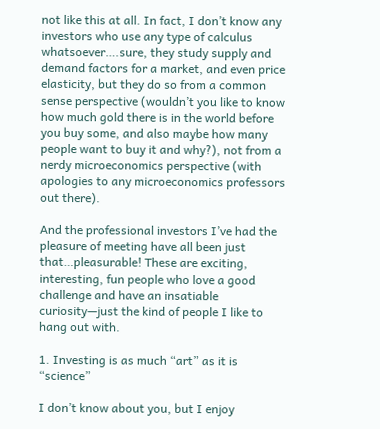not like this at all. In fact, I don’t know any investors who use any type of calculus whatsoever….sure, they study supply and demand factors for a market, and even price elasticity, but they do so from a common sense perspective (wouldn’t you like to know how much gold there is in the world before you buy some, and also maybe how many people want to buy it and why?), not from a nerdy microeconomics perspective (with apologies to any microeconomics professors out there).

And the professional investors I’ve had the pleasure of meeting have all been just that…pleasurable! These are exciting, interesting, fun people who love a good challenge and have an insatiable curiosity—just the kind of people I like to hang out with.

1. Investing is as much “art” as it is “science”

I don’t know about you, but I enjoy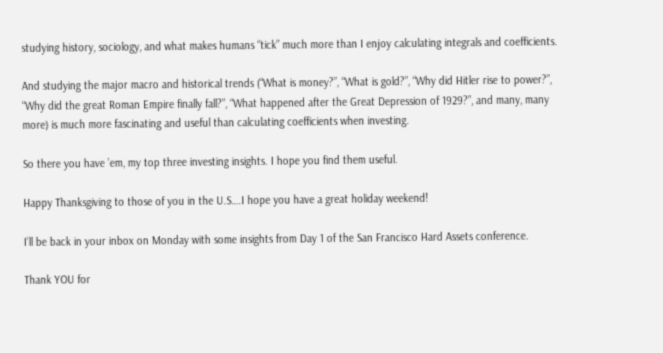studying history, sociology, and what makes humans “tick” much more than I enjoy calculating integrals and coefficients.

And studying the major macro and historical trends (“What is money?”, “What is gold?”, “Why did Hitler rise to power?”, “Why did the great Roman Empire finally fall?”, “What happened after the Great Depression of 1929?”, and many, many more) is much more fascinating and useful than calculating coefficients when investing.

So there you have ’em, my top three investing insights. I hope you find them useful.

Happy Thanksgiving to those of you in the U.S….I hope you have a great holiday weekend!

I’ll be back in your inbox on Monday with some insights from Day 1 of the San Francisco Hard Assets conference.

Thank YOU for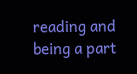reading and being a part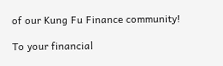of our Kung Fu Finance community!

To your financial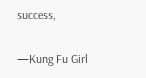success,

—Kung Fu Girl